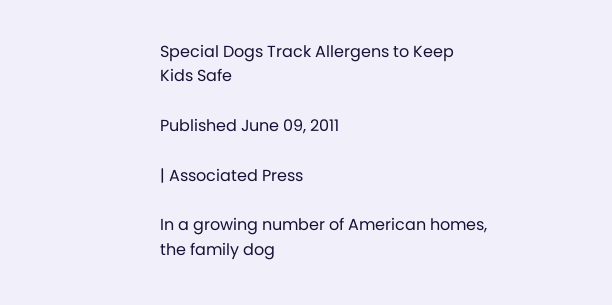Special Dogs Track Allergens to Keep Kids Safe

Published June 09, 2011

| Associated Press

In a growing number of American homes, the family dog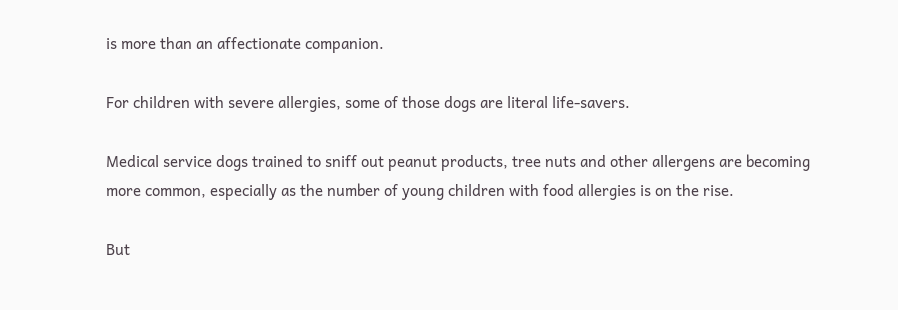is more than an affectionate companion.

For children with severe allergies, some of those dogs are literal life-savers.

Medical service dogs trained to sniff out peanut products, tree nuts and other allergens are becoming more common, especially as the number of young children with food allergies is on the rise.

But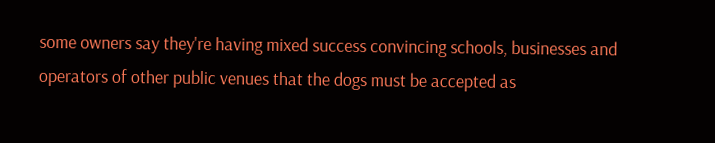some owners say they're having mixed success convincing schools, businesses and operators of other public venues that the dogs must be accepted as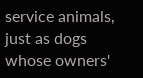service animals, just as dogs whose owners'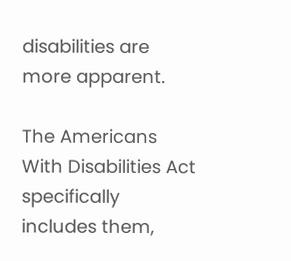disabilities are more apparent.

The Americans With Disabilities Act specifically includes them,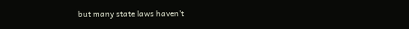but many state laws haven't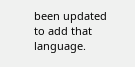been updated to add that language.